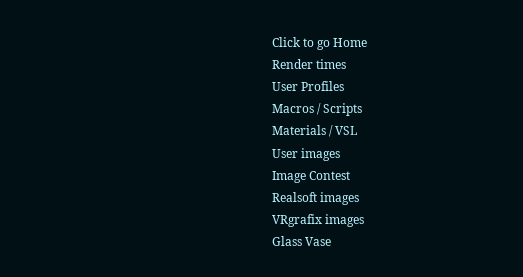Click to go Home
Render times
User Profiles
Macros / Scripts
Materials / VSL
User images
Image Contest
Realsoft images
VRgrafix images
Glass Vase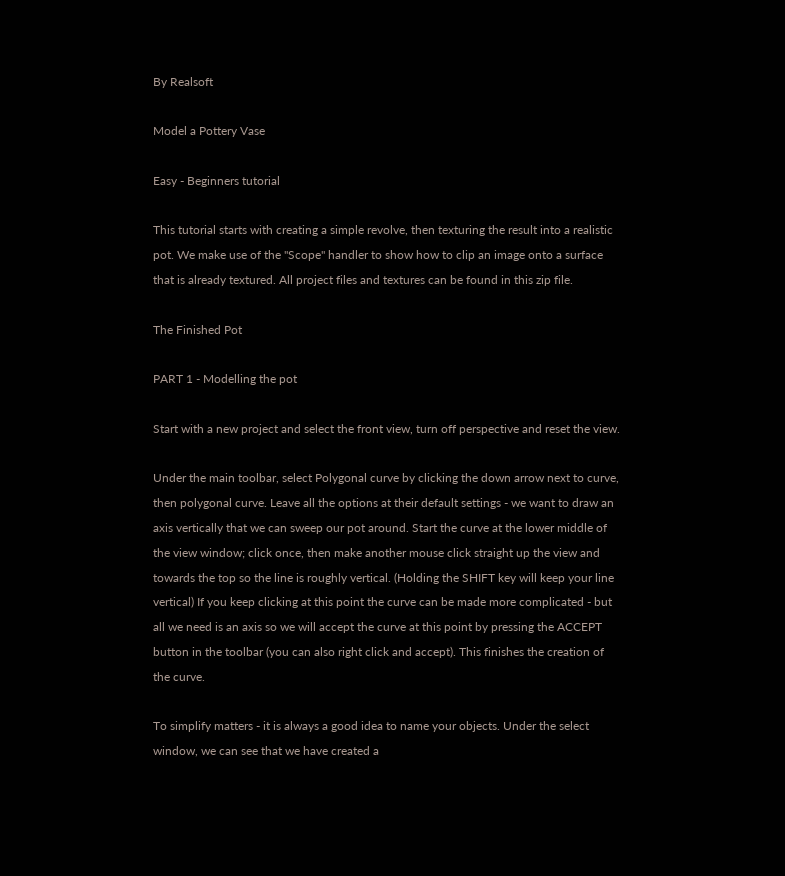By Realsoft

Model a Pottery Vase

Easy - Beginners tutorial

This tutorial starts with creating a simple revolve, then texturing the result into a realistic pot. We make use of the "Scope" handler to show how to clip an image onto a surface that is already textured. All project files and textures can be found in this zip file.

The Finished Pot

PART 1 - Modelling the pot

Start with a new project and select the front view, turn off perspective and reset the view.

Under the main toolbar, select Polygonal curve by clicking the down arrow next to curve, then polygonal curve. Leave all the options at their default settings - we want to draw an axis vertically that we can sweep our pot around. Start the curve at the lower middle of the view window; click once, then make another mouse click straight up the view and towards the top so the line is roughly vertical. (Holding the SHIFT key will keep your line vertical) If you keep clicking at this point the curve can be made more complicated - but all we need is an axis so we will accept the curve at this point by pressing the ACCEPT button in the toolbar (you can also right click and accept). This finishes the creation of the curve.

To simplify matters - it is always a good idea to name your objects. Under the select window, we can see that we have created a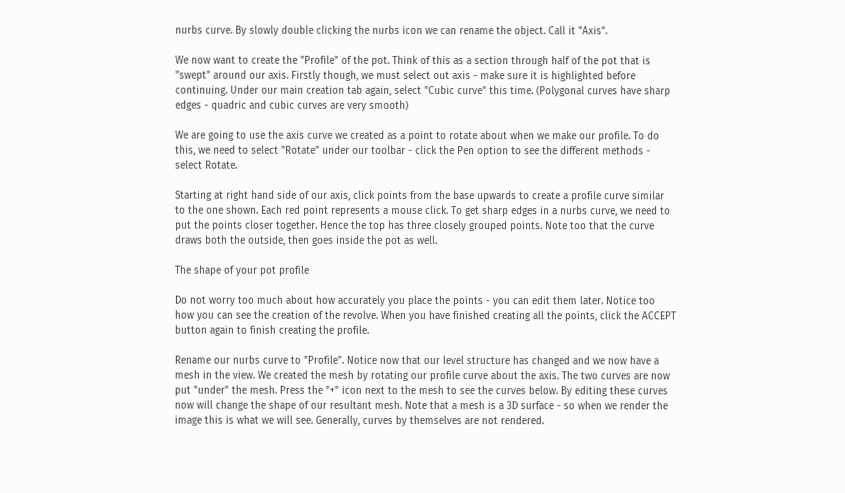nurbs curve. By slowly double clicking the nurbs icon we can rename the object. Call it "Axis".

We now want to create the "Profile" of the pot. Think of this as a section through half of the pot that is "swept" around our axis. Firstly though, we must select out axis - make sure it is highlighted before continuing. Under our main creation tab again, select "Cubic curve" this time. (Polygonal curves have sharp edges - quadric and cubic curves are very smooth)

We are going to use the axis curve we created as a point to rotate about when we make our profile. To do this, we need to select "Rotate" under our toolbar - click the Pen option to see the different methods - select Rotate.

Starting at right hand side of our axis, click points from the base upwards to create a profile curve similar to the one shown. Each red point represents a mouse click. To get sharp edges in a nurbs curve, we need to put the points closer together. Hence the top has three closely grouped points. Note too that the curve draws both the outside, then goes inside the pot as well.

The shape of your pot profile

Do not worry too much about how accurately you place the points - you can edit them later. Notice too how you can see the creation of the revolve. When you have finished creating all the points, click the ACCEPT button again to finish creating the profile.

Rename our nurbs curve to "Profile". Notice now that our level structure has changed and we now have a mesh in the view. We created the mesh by rotating our profile curve about the axis. The two curves are now put "under" the mesh. Press the "+" icon next to the mesh to see the curves below. By editing these curves now will change the shape of our resultant mesh. Note that a mesh is a 3D surface - so when we render the image this is what we will see. Generally, curves by themselves are not rendered.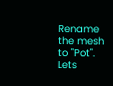Rename the mesh to "Pot". Lets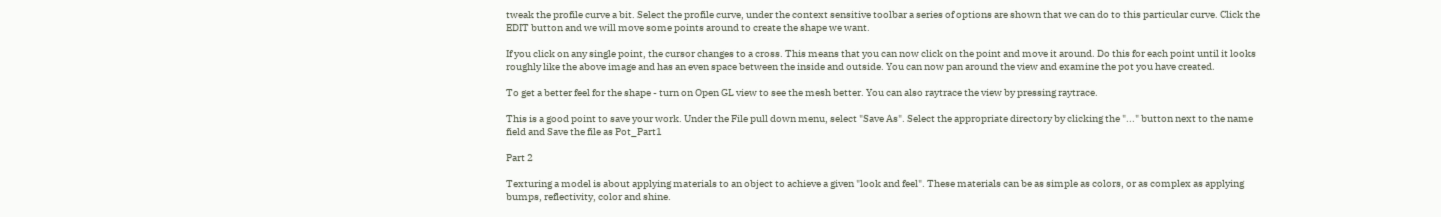tweak the profile curve a bit. Select the profile curve, under the context sensitive toolbar a series of options are shown that we can do to this particular curve. Click the EDIT button and we will move some points around to create the shape we want.

If you click on any single point, the cursor changes to a cross. This means that you can now click on the point and move it around. Do this for each point until it looks roughly like the above image and has an even space between the inside and outside. You can now pan around the view and examine the pot you have created.

To get a better feel for the shape - turn on Open GL view to see the mesh better. You can also raytrace the view by pressing raytrace.

This is a good point to save your work. Under the File pull down menu, select "Save As". Select the appropriate directory by clicking the "..." button next to the name field and Save the file as Pot_Part1

Part 2

Texturing a model is about applying materials to an object to achieve a given "look and feel". These materials can be as simple as colors, or as complex as applying bumps, reflectivity, color and shine.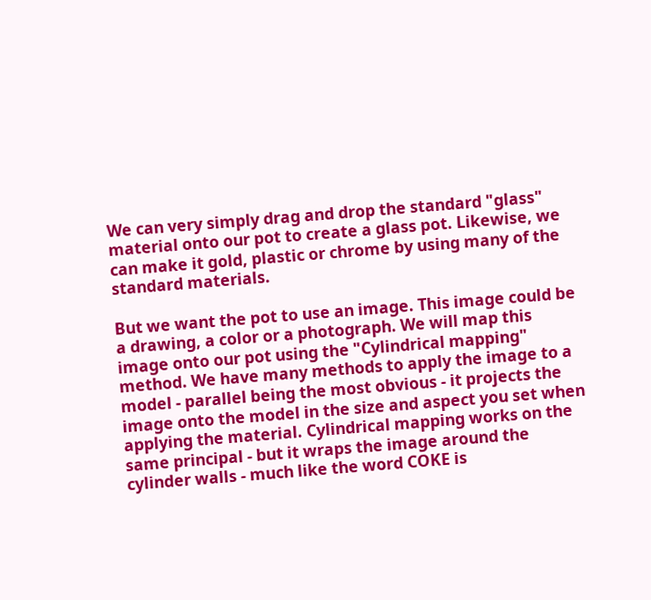We can very simply drag and drop the standard "glass" material onto our pot to create a glass pot. Likewise, we can make it gold, plastic or chrome by using many of the standard materials.

But we want the pot to use an image. This image could be a drawing, a color or a photograph. We will map this image onto our pot using the "Cylindrical mapping" method. We have many methods to apply the image to a model - parallel being the most obvious - it projects the image onto the model in the size and aspect you set when applying the material. Cylindrical mapping works on the same principal - but it wraps the image around the cylinder walls - much like the word COKE is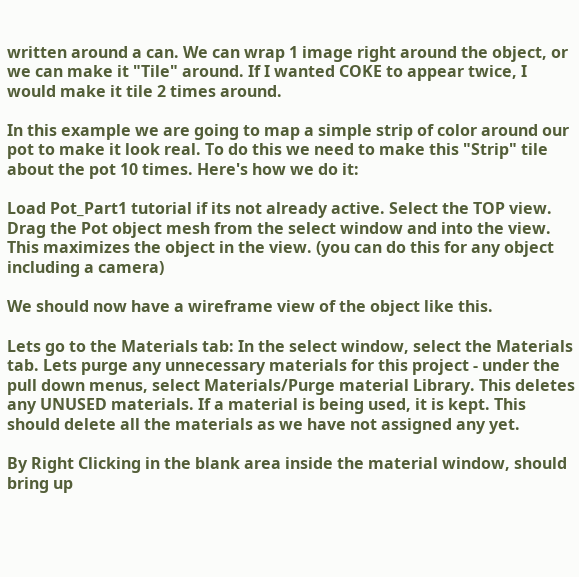written around a can. We can wrap 1 image right around the object, or we can make it "Tile" around. If I wanted COKE to appear twice, I would make it tile 2 times around.

In this example we are going to map a simple strip of color around our pot to make it look real. To do this we need to make this "Strip" tile about the pot 10 times. Here's how we do it:

Load Pot_Part1 tutorial if its not already active. Select the TOP view. Drag the Pot object mesh from the select window and into the view. This maximizes the object in the view. (you can do this for any object including a camera)

We should now have a wireframe view of the object like this.

Lets go to the Materials tab: In the select window, select the Materials tab. Lets purge any unnecessary materials for this project - under the pull down menus, select Materials/Purge material Library. This deletes any UNUSED materials. If a material is being used, it is kept. This should delete all the materials as we have not assigned any yet.

By Right Clicking in the blank area inside the material window, should bring up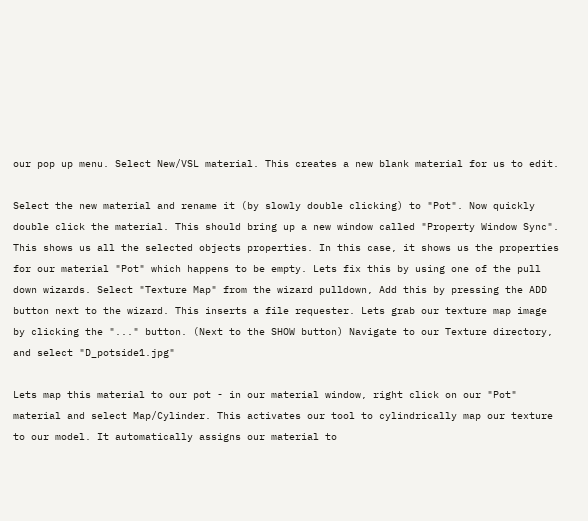our pop up menu. Select New/VSL material. This creates a new blank material for us to edit.

Select the new material and rename it (by slowly double clicking) to "Pot". Now quickly double click the material. This should bring up a new window called "Property Window Sync". This shows us all the selected objects properties. In this case, it shows us the properties for our material "Pot" which happens to be empty. Lets fix this by using one of the pull down wizards. Select "Texture Map" from the wizard pulldown, Add this by pressing the ADD button next to the wizard. This inserts a file requester. Lets grab our texture map image by clicking the "..." button. (Next to the SHOW button) Navigate to our Texture directory, and select "D_potside1.jpg"

Lets map this material to our pot - in our material window, right click on our "Pot" material and select Map/Cylinder. This activates our tool to cylindrically map our texture to our model. It automatically assigns our material to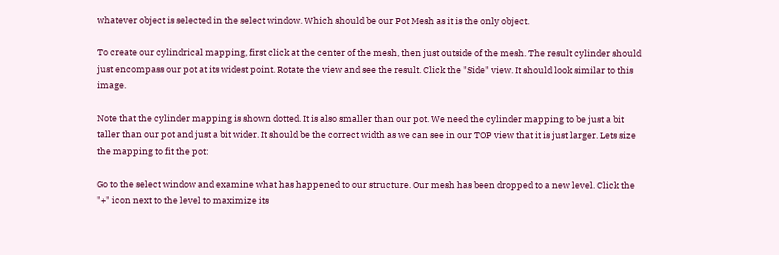whatever object is selected in the select window. Which should be our Pot Mesh as it is the only object.

To create our cylindrical mapping, first click at the center of the mesh, then just outside of the mesh. The result cylinder should just encompass our pot at its widest point. Rotate the view and see the result. Click the "Side" view. It should look similar to this image.

Note that the cylinder mapping is shown dotted. It is also smaller than our pot. We need the cylinder mapping to be just a bit taller than our pot and just a bit wider. It should be the correct width as we can see in our TOP view that it is just larger. Lets size the mapping to fit the pot:

Go to the select window and examine what has happened to our structure. Our mesh has been dropped to a new level. Click the "+" icon next to the level to maximize its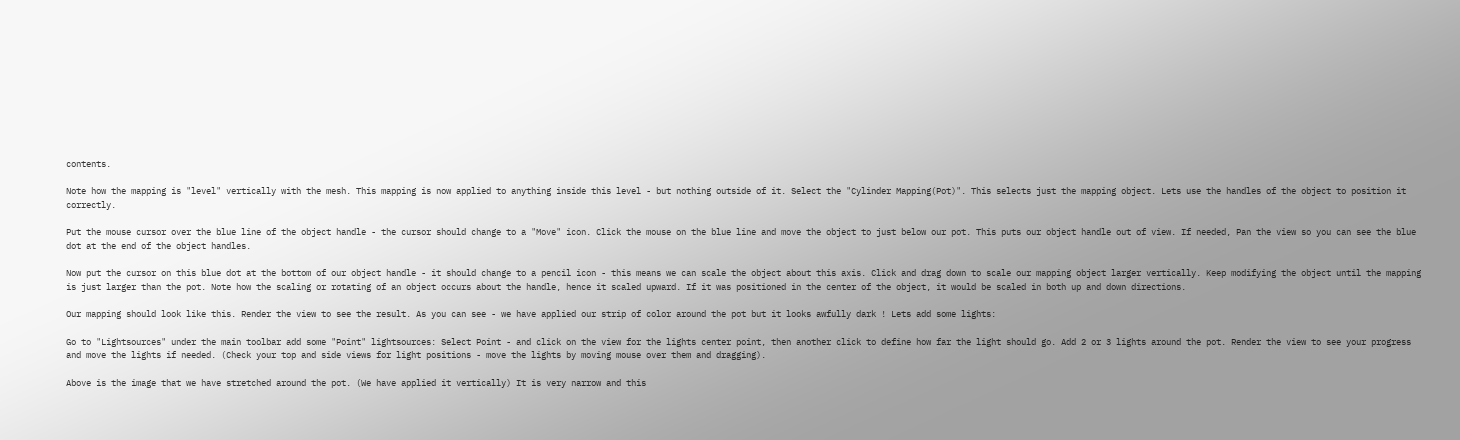contents.

Note how the mapping is "level" vertically with the mesh. This mapping is now applied to anything inside this level - but nothing outside of it. Select the "Cylinder Mapping(Pot)". This selects just the mapping object. Lets use the handles of the object to position it correctly.

Put the mouse cursor over the blue line of the object handle - the cursor should change to a "Move" icon. Click the mouse on the blue line and move the object to just below our pot. This puts our object handle out of view. If needed, Pan the view so you can see the blue dot at the end of the object handles.

Now put the cursor on this blue dot at the bottom of our object handle - it should change to a pencil icon - this means we can scale the object about this axis. Click and drag down to scale our mapping object larger vertically. Keep modifying the object until the mapping is just larger than the pot. Note how the scaling or rotating of an object occurs about the handle, hence it scaled upward. If it was positioned in the center of the object, it would be scaled in both up and down directions.

Our mapping should look like this. Render the view to see the result. As you can see - we have applied our strip of color around the pot but it looks awfully dark ! Lets add some lights:

Go to "Lightsources" under the main toolbar add some "Point" lightsources: Select Point - and click on the view for the lights center point, then another click to define how far the light should go. Add 2 or 3 lights around the pot. Render the view to see your progress and move the lights if needed. (Check your top and side views for light positions - move the lights by moving mouse over them and dragging).

Above is the image that we have stretched around the pot. (We have applied it vertically) It is very narrow and this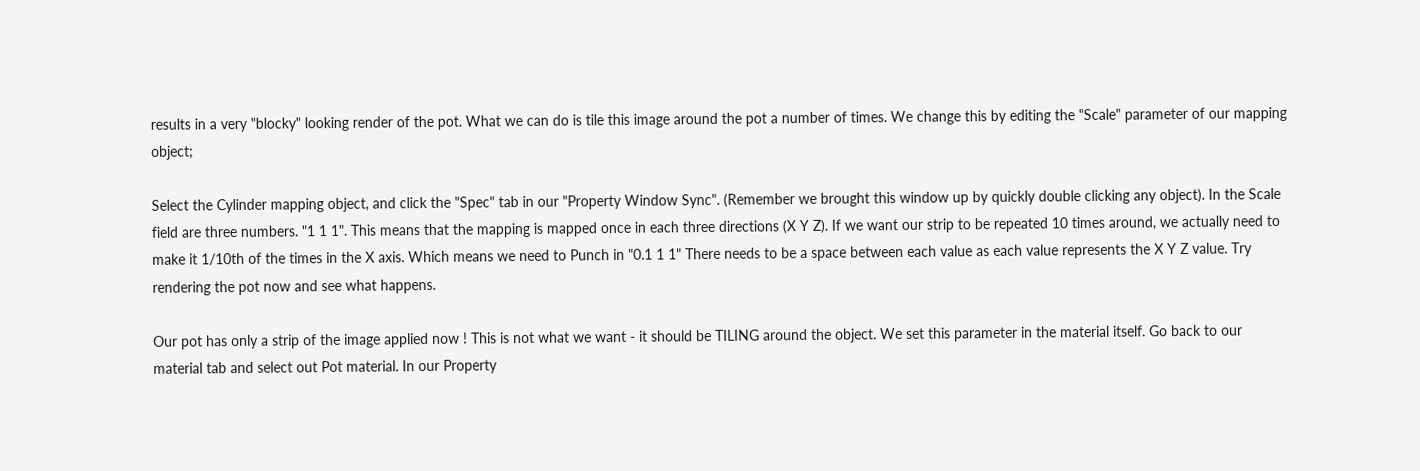results in a very "blocky" looking render of the pot. What we can do is tile this image around the pot a number of times. We change this by editing the "Scale" parameter of our mapping object;

Select the Cylinder mapping object, and click the "Spec" tab in our "Property Window Sync". (Remember we brought this window up by quickly double clicking any object). In the Scale field are three numbers. "1 1 1". This means that the mapping is mapped once in each three directions (X Y Z). If we want our strip to be repeated 10 times around, we actually need to make it 1/10th of the times in the X axis. Which means we need to Punch in "0.1 1 1" There needs to be a space between each value as each value represents the X Y Z value. Try rendering the pot now and see what happens.

Our pot has only a strip of the image applied now ! This is not what we want - it should be TILING around the object. We set this parameter in the material itself. Go back to our material tab and select out Pot material. In our Property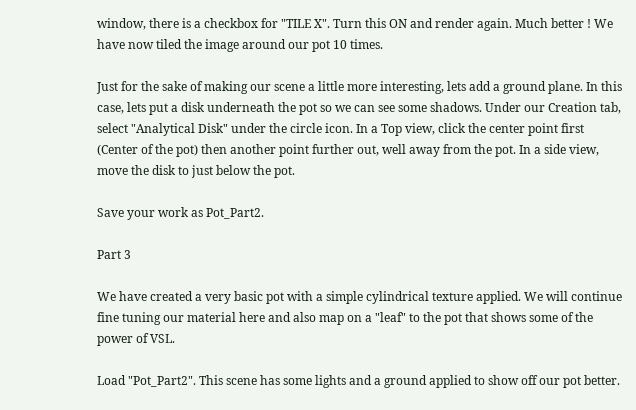window, there is a checkbox for "TILE X". Turn this ON and render again. Much better ! We have now tiled the image around our pot 10 times.

Just for the sake of making our scene a little more interesting, lets add a ground plane. In this case, lets put a disk underneath the pot so we can see some shadows. Under our Creation tab, select "Analytical Disk" under the circle icon. In a Top view, click the center point first (Center of the pot) then another point further out, well away from the pot. In a side view, move the disk to just below the pot.

Save your work as Pot_Part2.

Part 3

We have created a very basic pot with a simple cylindrical texture applied. We will continue fine tuning our material here and also map on a "leaf" to the pot that shows some of the power of VSL.

Load "Pot_Part2". This scene has some lights and a ground applied to show off our pot better.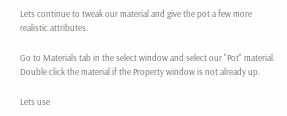Lets continue to tweak our material and give the pot a few more realistic attributes.

Go to Materials tab in the select window and select our "Pot" material. Double click the material if the Property window is not already up.

Lets use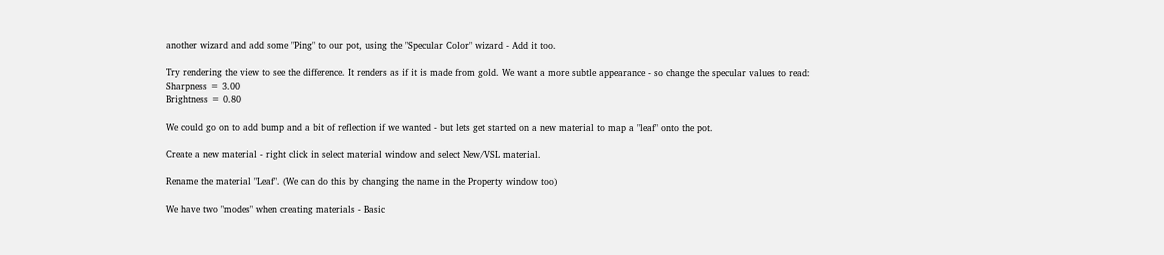another wizard and add some "Ping" to our pot, using the "Specular Color" wizard - Add it too.

Try rendering the view to see the difference. It renders as if it is made from gold. We want a more subtle appearance - so change the specular values to read:
Sharpness = 3.00
Brightness = 0.80

We could go on to add bump and a bit of reflection if we wanted - but lets get started on a new material to map a "leaf" onto the pot.

Create a new material - right click in select material window and select New/VSL material.

Rename the material "Leaf". (We can do this by changing the name in the Property window too)

We have two "modes" when creating materials - Basic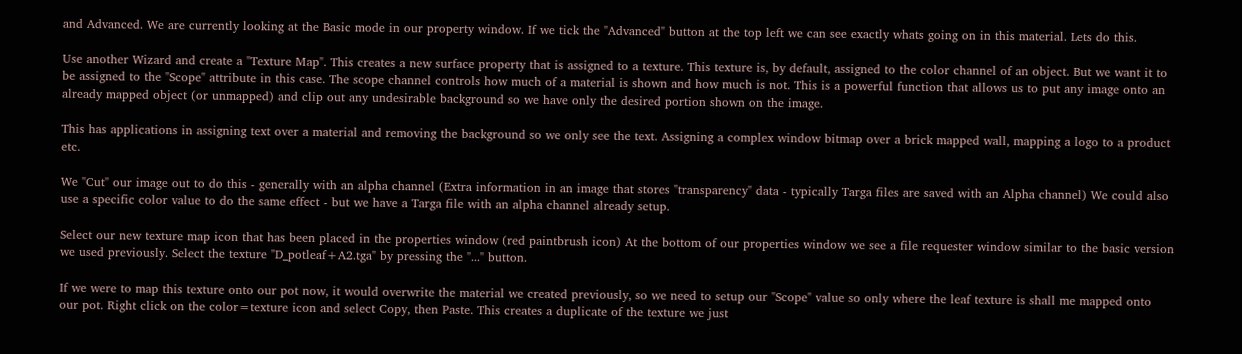and Advanced. We are currently looking at the Basic mode in our property window. If we tick the "Advanced" button at the top left we can see exactly whats going on in this material. Lets do this.

Use another Wizard and create a "Texture Map". This creates a new surface property that is assigned to a texture. This texture is, by default, assigned to the color channel of an object. But we want it to be assigned to the "Scope" attribute in this case. The scope channel controls how much of a material is shown and how much is not. This is a powerful function that allows us to put any image onto an already mapped object (or unmapped) and clip out any undesirable background so we have only the desired portion shown on the image.

This has applications in assigning text over a material and removing the background so we only see the text. Assigning a complex window bitmap over a brick mapped wall, mapping a logo to a product etc.

We "Cut" our image out to do this - generally with an alpha channel (Extra information in an image that stores "transparency" data - typically Targa files are saved with an Alpha channel) We could also use a specific color value to do the same effect - but we have a Targa file with an alpha channel already setup.

Select our new texture map icon that has been placed in the properties window (red paintbrush icon) At the bottom of our properties window we see a file requester window similar to the basic version we used previously. Select the texture "D_potleaf+A2.tga" by pressing the "..." button.

If we were to map this texture onto our pot now, it would overwrite the material we created previously, so we need to setup our "Scope" value so only where the leaf texture is shall me mapped onto our pot. Right click on the color=texture icon and select Copy, then Paste. This creates a duplicate of the texture we just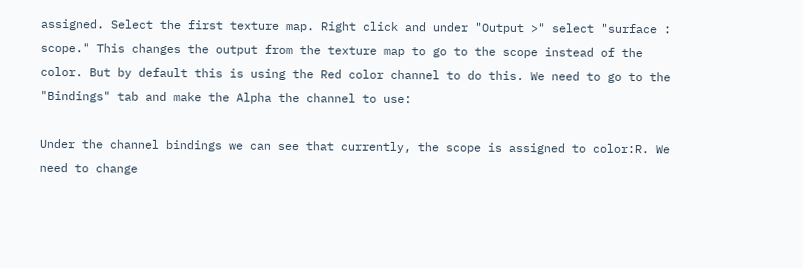assigned. Select the first texture map. Right click and under "Output >" select "surface : scope." This changes the output from the texture map to go to the scope instead of the color. But by default this is using the Red color channel to do this. We need to go to the "Bindings" tab and make the Alpha the channel to use:

Under the channel bindings we can see that currently, the scope is assigned to color:R. We need to change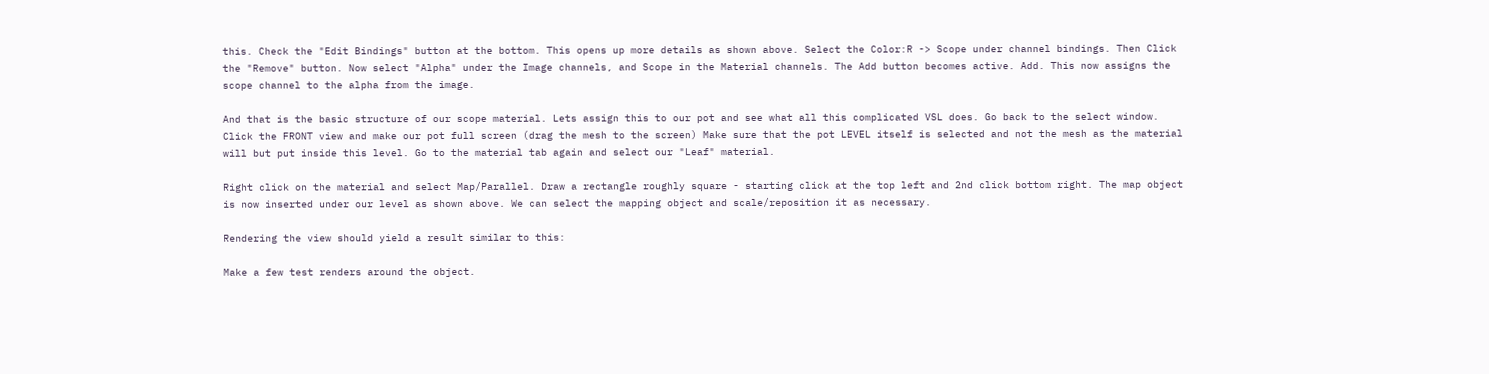this. Check the "Edit Bindings" button at the bottom. This opens up more details as shown above. Select the Color:R -> Scope under channel bindings. Then Click the "Remove" button. Now select "Alpha" under the Image channels, and Scope in the Material channels. The Add button becomes active. Add. This now assigns the scope channel to the alpha from the image.

And that is the basic structure of our scope material. Lets assign this to our pot and see what all this complicated VSL does. Go back to the select window. Click the FRONT view and make our pot full screen (drag the mesh to the screen) Make sure that the pot LEVEL itself is selected and not the mesh as the material will but put inside this level. Go to the material tab again and select our "Leaf" material.

Right click on the material and select Map/Parallel. Draw a rectangle roughly square - starting click at the top left and 2nd click bottom right. The map object is now inserted under our level as shown above. We can select the mapping object and scale/reposition it as necessary.

Rendering the view should yield a result similar to this:

Make a few test renders around the object.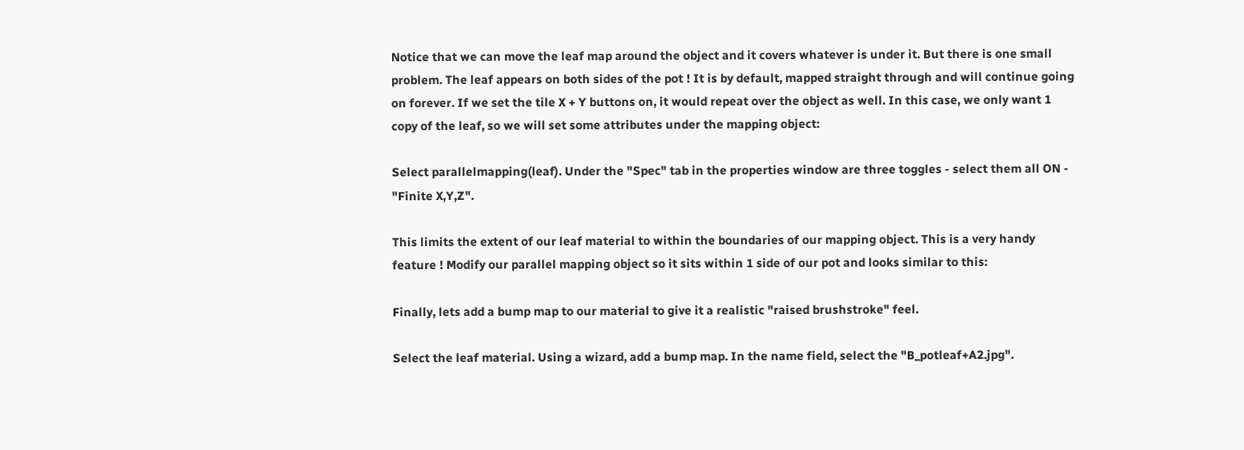Notice that we can move the leaf map around the object and it covers whatever is under it. But there is one small problem. The leaf appears on both sides of the pot ! It is by default, mapped straight through and will continue going on forever. If we set the tile X + Y buttons on, it would repeat over the object as well. In this case, we only want 1 copy of the leaf, so we will set some attributes under the mapping object:

Select parallelmapping(leaf). Under the "Spec" tab in the properties window are three toggles - select them all ON - "Finite X,Y,Z".

This limits the extent of our leaf material to within the boundaries of our mapping object. This is a very handy feature ! Modify our parallel mapping object so it sits within 1 side of our pot and looks similar to this:

Finally, lets add a bump map to our material to give it a realistic "raised brushstroke" feel.

Select the leaf material. Using a wizard, add a bump map. In the name field, select the "B_potleaf+A2.jpg".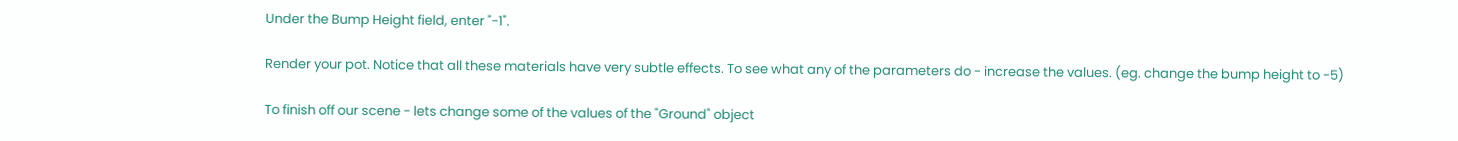Under the Bump Height field, enter "-1".

Render your pot. Notice that all these materials have very subtle effects. To see what any of the parameters do - increase the values. (eg. change the bump height to -5)

To finish off our scene - lets change some of the values of the "Ground" object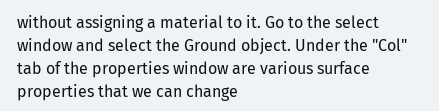without assigning a material to it. Go to the select window and select the Ground object. Under the "Col" tab of the properties window are various surface properties that we can change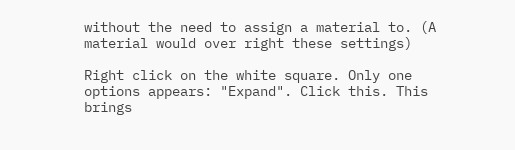without the need to assign a material to. (A material would over right these settings)

Right click on the white square. Only one options appears: "Expand". Click this. This brings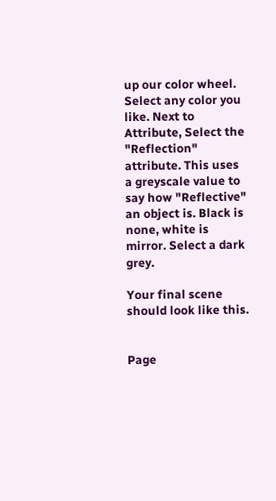up our color wheel. Select any color you like. Next to Attribute, Select the "Reflection" attribute. This uses a greyscale value to say how "Reflective" an object is. Black is none, white is mirror. Select a dark grey.

Your final scene should look like this.


Page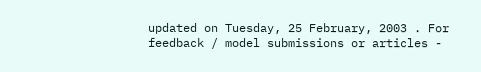updated on Tuesday, 25 February, 2003 . For feedback / model submissions or articles -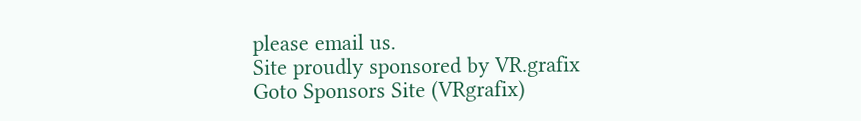please email us.
Site proudly sponsored by VR.grafix
Goto Sponsors Site (VRgrafix)